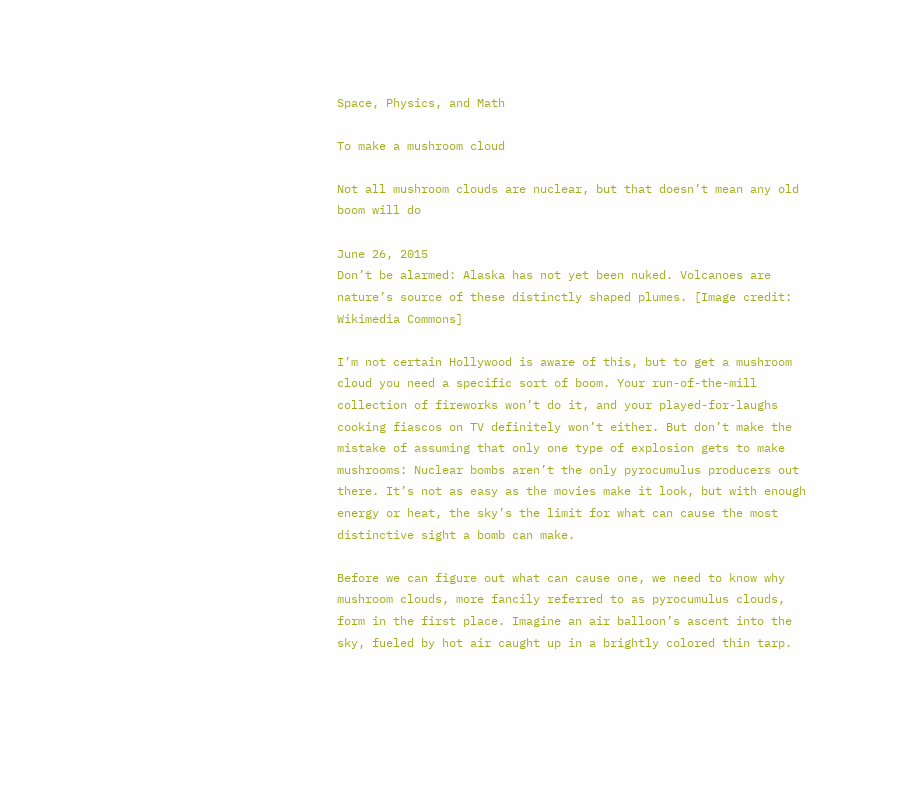Space, Physics, and Math

To make a mushroom cloud

Not all mushroom clouds are nuclear, but that doesn’t mean any old boom will do

June 26, 2015
Don’t be alarmed: Alaska has not yet been nuked. Volcanoes are nature’s source of these distinctly shaped plumes. [Image credit: Wikimedia Commons]

I’m not certain Hollywood is aware of this, but to get a mushroom cloud you need a specific sort of boom. Your run-of-the-mill collection of fireworks won’t do it, and your played-for-laughs cooking fiascos on TV definitely won’t either. But don’t make the mistake of assuming that only one type of explosion gets to make mushrooms: Nuclear bombs aren’t the only pyrocumulus producers out there. It’s not as easy as the movies make it look, but with enough energy or heat, the sky’s the limit for what can cause the most distinctive sight a bomb can make.

Before we can figure out what can cause one, we need to know why mushroom clouds, more fancily referred to as pyrocumulus clouds, form in the first place. Imagine an air balloon’s ascent into the sky, fueled by hot air caught up in a brightly colored thin tarp.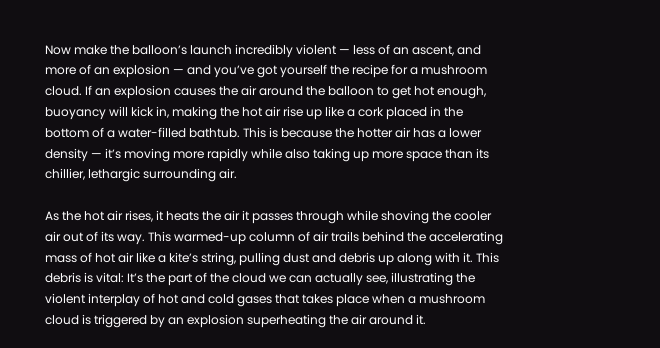Now make the balloon’s launch incredibly violent — less of an ascent, and more of an explosion — and you’ve got yourself the recipe for a mushroom cloud. If an explosion causes the air around the balloon to get hot enough, buoyancy will kick in, making the hot air rise up like a cork placed in the bottom of a water-filled bathtub. This is because the hotter air has a lower density — it’s moving more rapidly while also taking up more space than its chillier, lethargic surrounding air.

As the hot air rises, it heats the air it passes through while shoving the cooler air out of its way. This warmed-up column of air trails behind the accelerating mass of hot air like a kite’s string, pulling dust and debris up along with it. This debris is vital: It’s the part of the cloud we can actually see, illustrating the violent interplay of hot and cold gases that takes place when a mushroom cloud is triggered by an explosion superheating the air around it.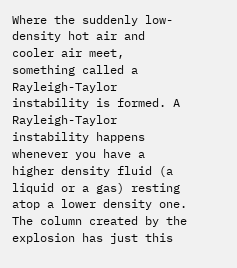Where the suddenly low-density hot air and cooler air meet, something called a Rayleigh-Taylor instability is formed. A Rayleigh-Taylor instability happens whenever you have a higher density fluid (a liquid or a gas) resting atop a lower density one. The column created by the explosion has just this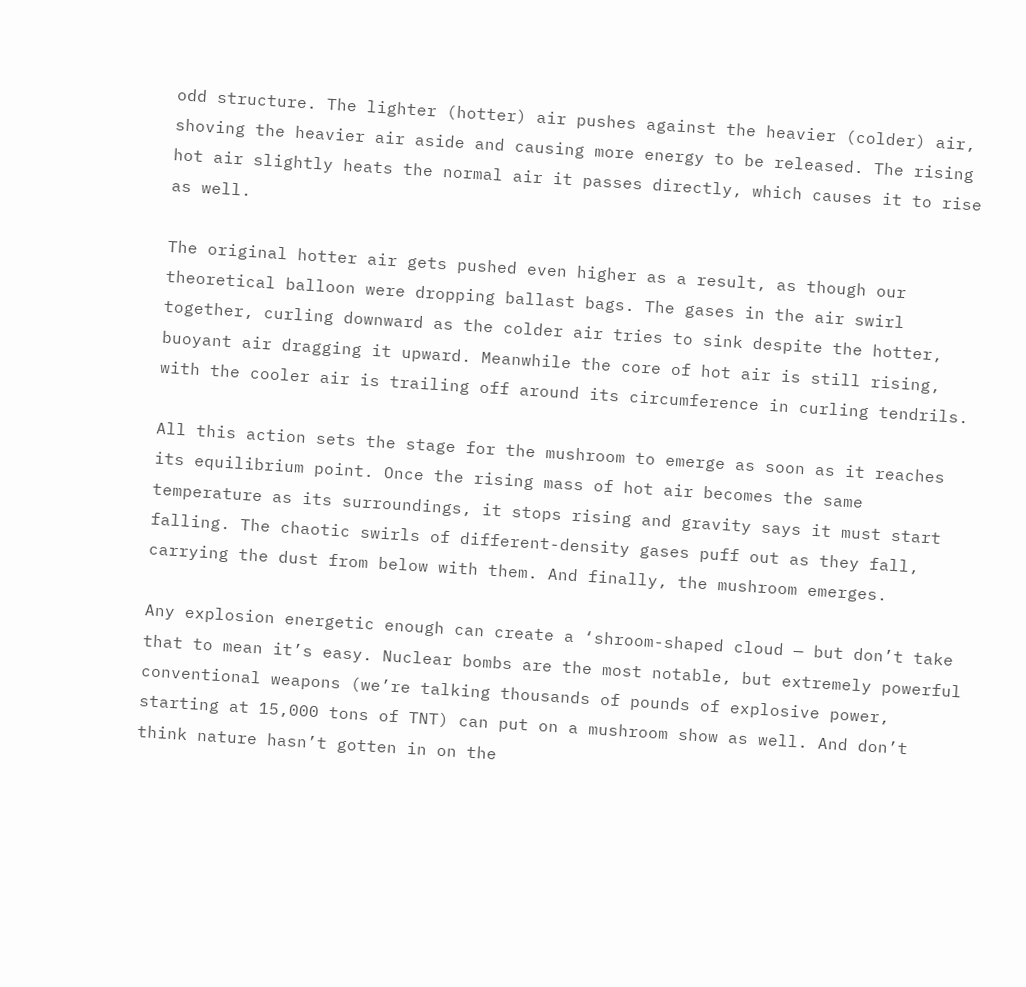odd structure. The lighter (hotter) air pushes against the heavier (colder) air, shoving the heavier air aside and causing more energy to be released. The rising hot air slightly heats the normal air it passes directly, which causes it to rise as well.

The original hotter air gets pushed even higher as a result, as though our theoretical balloon were dropping ballast bags. The gases in the air swirl together, curling downward as the colder air tries to sink despite the hotter, buoyant air dragging it upward. Meanwhile the core of hot air is still rising, with the cooler air is trailing off around its circumference in curling tendrils.

All this action sets the stage for the mushroom to emerge as soon as it reaches its equilibrium point. Once the rising mass of hot air becomes the same temperature as its surroundings, it stops rising and gravity says it must start falling. The chaotic swirls of different-density gases puff out as they fall, carrying the dust from below with them. And finally, the mushroom emerges.

Any explosion energetic enough can create a ‘shroom-shaped cloud — but don’t take that to mean it’s easy. Nuclear bombs are the most notable, but extremely powerful conventional weapons (we’re talking thousands of pounds of explosive power, starting at 15,000 tons of TNT) can put on a mushroom show as well. And don’t think nature hasn’t gotten in on the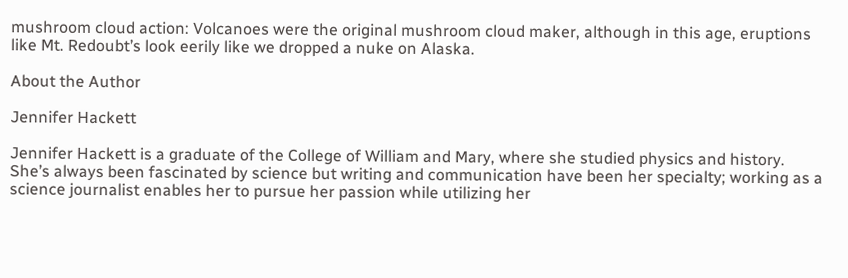mushroom cloud action: Volcanoes were the original mushroom cloud maker, although in this age, eruptions like Mt. Redoubt’s look eerily like we dropped a nuke on Alaska.

About the Author

Jennifer Hackett

Jennifer Hackett is a graduate of the College of William and Mary, where she studied physics and history. She’s always been fascinated by science but writing and communication have been her specialty; working as a science journalist enables her to pursue her passion while utilizing her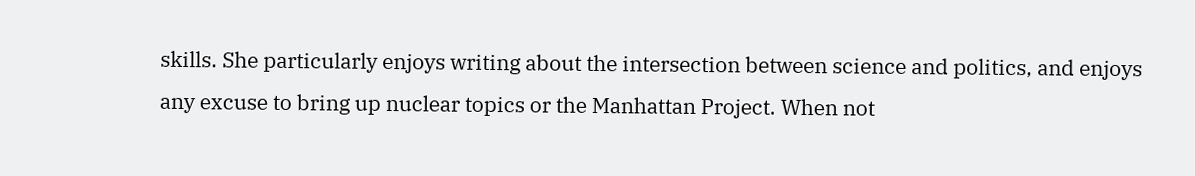skills. She particularly enjoys writing about the intersection between science and politics, and enjoys any excuse to bring up nuclear topics or the Manhattan Project. When not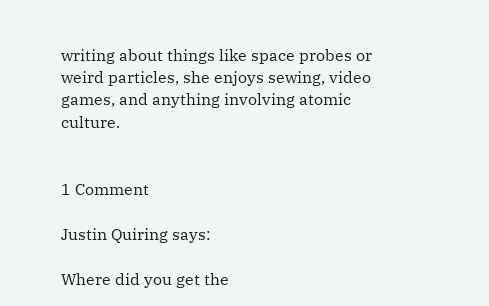writing about things like space probes or weird particles, she enjoys sewing, video games, and anything involving atomic culture.


1 Comment

Justin Quiring says:

Where did you get the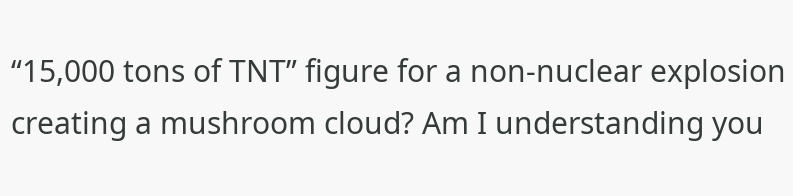“15,000 tons of TNT” figure for a non-nuclear explosion creating a mushroom cloud? Am I understanding you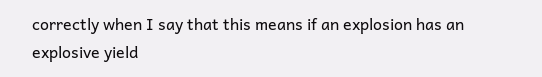correctly when I say that this means if an explosion has an explosive yield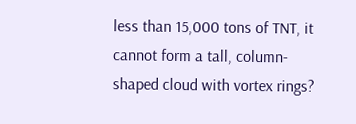less than 15,000 tons of TNT, it cannot form a tall, column-shaped cloud with vortex rings?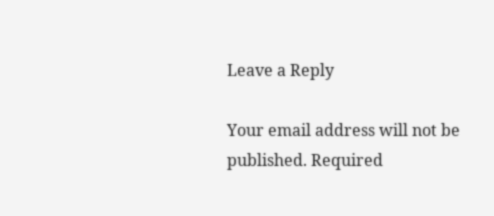Leave a Reply

Your email address will not be published. Required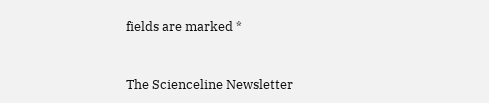fields are marked *


The Scienceline Newsletter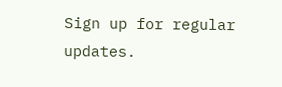Sign up for regular updates.